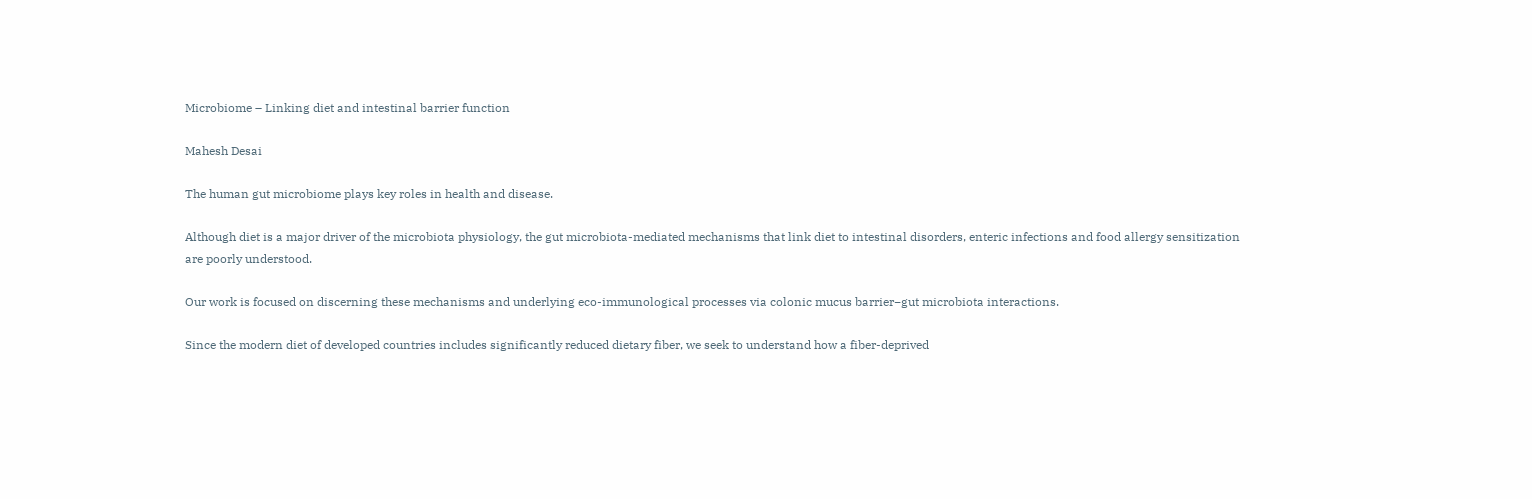Microbiome – Linking diet and intestinal barrier function

Mahesh Desai

The human gut microbiome plays key roles in health and disease.

Although diet is a major driver of the microbiota physiology, the gut microbiota-mediated mechanisms that link diet to intestinal disorders, enteric infections and food allergy sensitization are poorly understood.

Our work is focused on discerning these mechanisms and underlying eco-immunological processes via colonic mucus barrier−gut microbiota interactions.

Since the modern diet of developed countries includes significantly reduced dietary fiber, we seek to understand how a fiber-deprived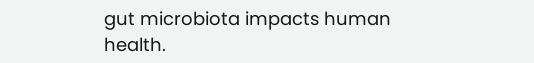gut microbiota impacts human health.